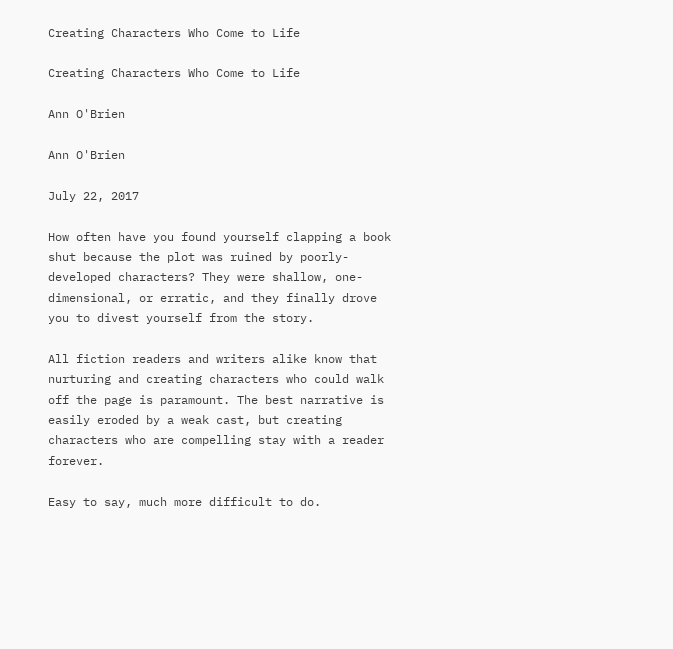Creating Characters Who Come to Life

Creating Characters Who Come to Life

Ann O'Brien

Ann O'Brien

July 22, 2017

How often have you found yourself clapping a book shut because the plot was ruined by poorly-developed characters? They were shallow, one-dimensional, or erratic, and they finally drove you to divest yourself from the story.

All fiction readers and writers alike know that nurturing and creating characters who could walk off the page is paramount. The best narrative is easily eroded by a weak cast, but creating characters who are compelling stay with a reader forever.

Easy to say, much more difficult to do.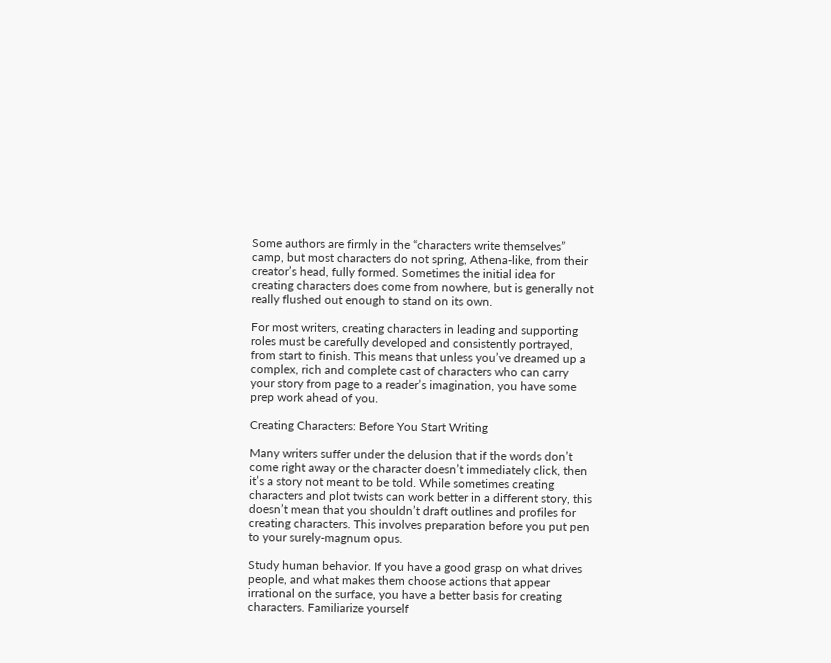Some authors are firmly in the “characters write themselves” camp, but most characters do not spring, Athena-like, from their creator’s head, fully formed. Sometimes the initial idea for creating characters does come from nowhere, but is generally not really flushed out enough to stand on its own.

For most writers, creating characters in leading and supporting roles must be carefully developed and consistently portrayed, from start to finish. This means that unless you’ve dreamed up a complex, rich and complete cast of characters who can carry your story from page to a reader’s imagination, you have some prep work ahead of you.

Creating Characters: Before You Start Writing

Many writers suffer under the delusion that if the words don’t come right away or the character doesn’t immediately click, then it’s a story not meant to be told. While sometimes creating characters and plot twists can work better in a different story, this doesn’t mean that you shouldn’t draft outlines and profiles for creating characters. This involves preparation before you put pen to your surely-magnum opus.

Study human behavior. If you have a good grasp on what drives people, and what makes them choose actions that appear irrational on the surface, you have a better basis for creating characters. Familiarize yourself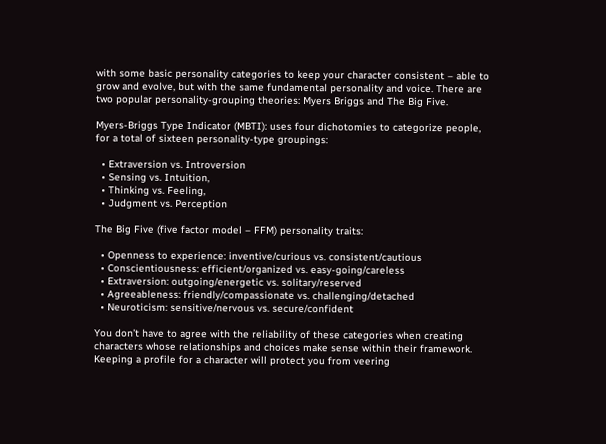with some basic personality categories to keep your character consistent – able to grow and evolve, but with the same fundamental personality and voice. There are two popular personality-grouping theories: Myers Briggs and The Big Five.

Myers-Briggs Type Indicator (MBTI): uses four dichotomies to categorize people, for a total of sixteen personality-type groupings:

  • Extraversion vs. Introversion
  • Sensing vs. Intuition,
  • Thinking vs. Feeling,
  • Judgment vs. Perception

The Big Five (five factor model – FFM) personality traits:

  • Openness to experience: inventive/curious vs. consistent/cautious
  • Conscientiousness: efficient/organized vs. easy-going/careless
  • Extraversion: outgoing/energetic vs. solitary/reserved
  • Agreeableness: friendly/compassionate vs. challenging/detached
  • Neuroticism: sensitive/nervous vs. secure/confident

You don’t have to agree with the reliability of these categories when creating characters whose relationships and choices make sense within their framework. Keeping a profile for a character will protect you from veering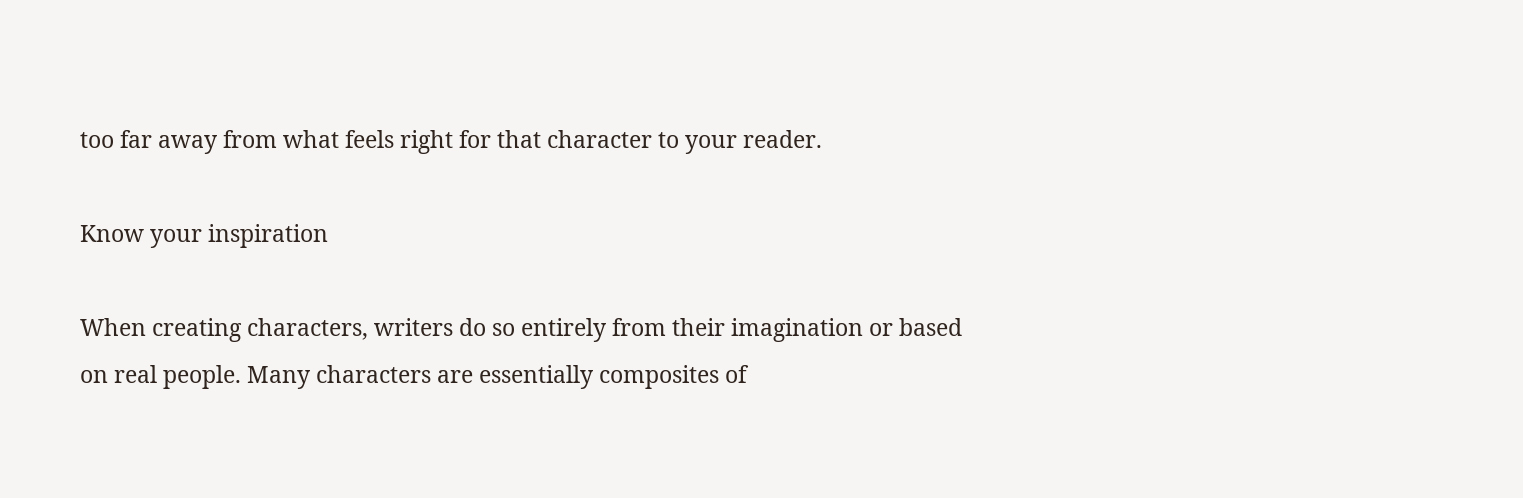too far away from what feels right for that character to your reader.

Know your inspiration

When creating characters, writers do so entirely from their imagination or based on real people. Many characters are essentially composites of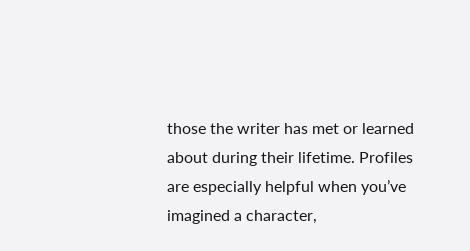those the writer has met or learned about during their lifetime. Profiles are especially helpful when you’ve imagined a character,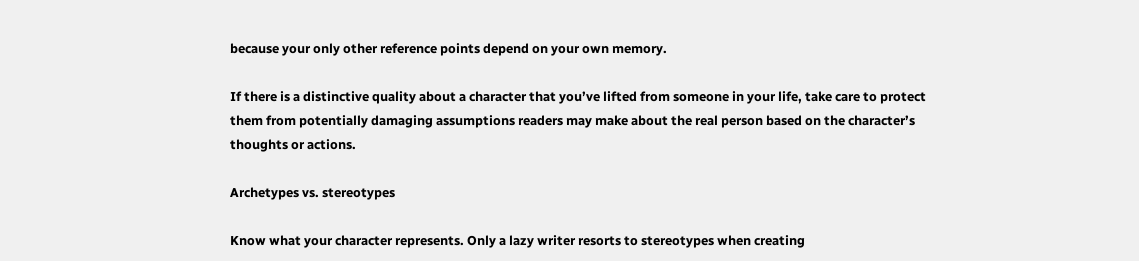because your only other reference points depend on your own memory.

If there is a distinctive quality about a character that you’ve lifted from someone in your life, take care to protect them from potentially damaging assumptions readers may make about the real person based on the character’s thoughts or actions.

Archetypes vs. stereotypes

Know what your character represents. Only a lazy writer resorts to stereotypes when creating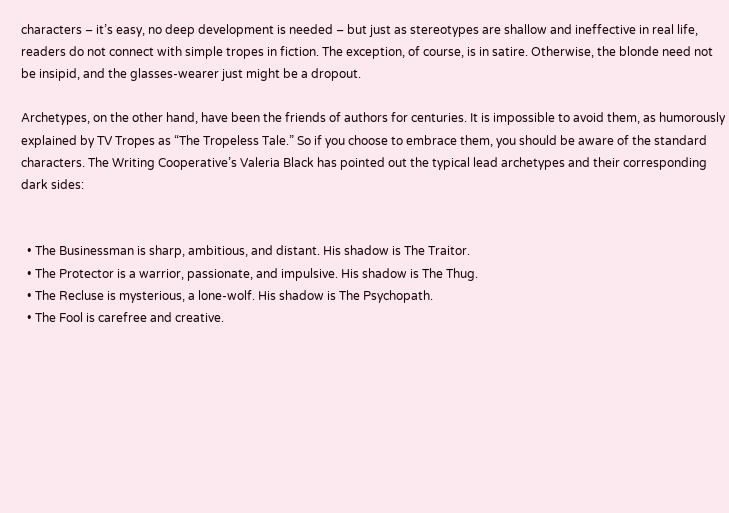characters – it’s easy, no deep development is needed – but just as stereotypes are shallow and ineffective in real life, readers do not connect with simple tropes in fiction. The exception, of course, is in satire. Otherwise, the blonde need not be insipid, and the glasses-wearer just might be a dropout.

Archetypes, on the other hand, have been the friends of authors for centuries. It is impossible to avoid them, as humorously explained by TV Tropes as “The Tropeless Tale.” So if you choose to embrace them, you should be aware of the standard characters. The Writing Cooperative’s Valeria Black has pointed out the typical lead archetypes and their corresponding dark sides:


  • The Businessman is sharp, ambitious, and distant. His shadow is The Traitor.
  • The Protector is a warrior, passionate, and impulsive. His shadow is The Thug.
  • The Recluse is mysterious, a lone-wolf. His shadow is The Psychopath.
  • The Fool is carefree and creative.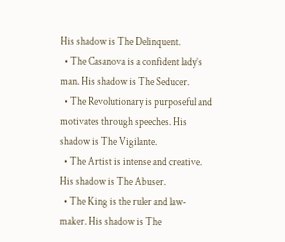His shadow is The Delinquent.
  • The Casanova is a confident lady’s man. His shadow is The Seducer.
  • The Revolutionary is purposeful and motivates through speeches. His shadow is The Vigilante.
  • The Artist is intense and creative. His shadow is The Abuser.
  • The King is the ruler and law-maker. His shadow is The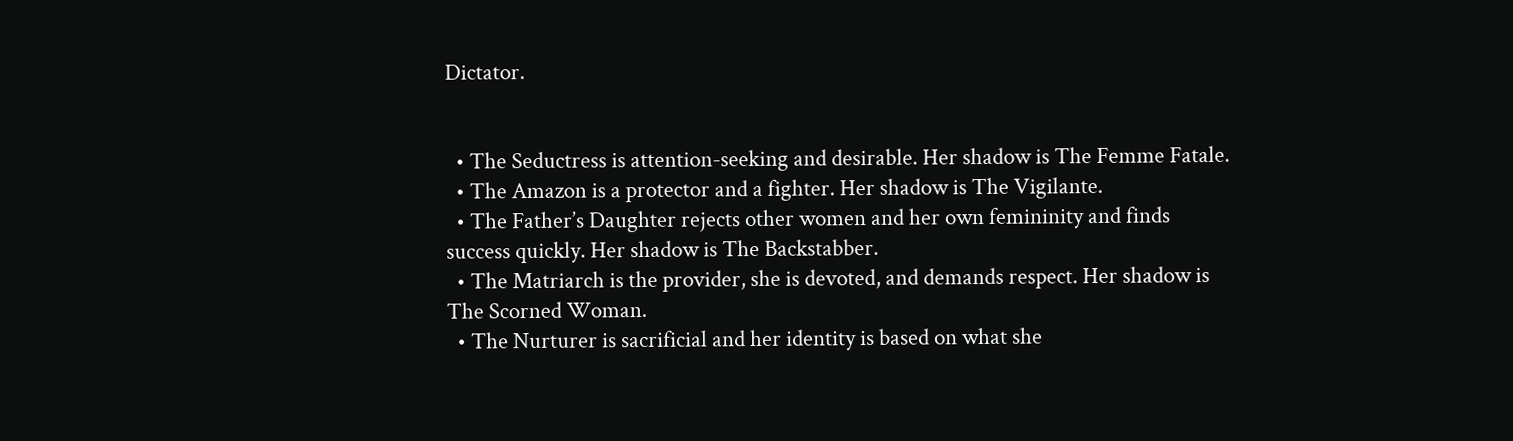Dictator.


  • The Seductress is attention-seeking and desirable. Her shadow is The Femme Fatale.
  • The Amazon is a protector and a fighter. Her shadow is The Vigilante.
  • The Father’s Daughter rejects other women and her own femininity and finds success quickly. Her shadow is The Backstabber.
  • The Matriarch is the provider, she is devoted, and demands respect. Her shadow is The Scorned Woman.
  • The Nurturer is sacrificial and her identity is based on what she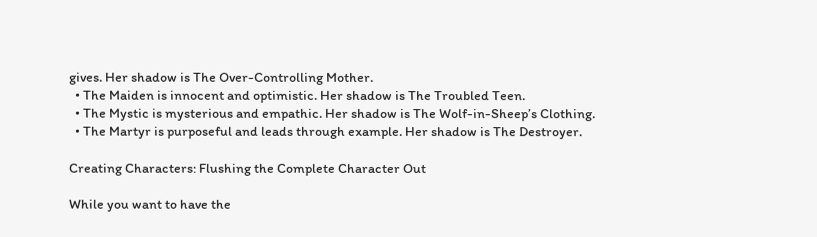gives. Her shadow is The Over-Controlling Mother.
  • The Maiden is innocent and optimistic. Her shadow is The Troubled Teen.
  • The Mystic is mysterious and empathic. Her shadow is The Wolf-in-Sheep’s Clothing.
  • The Martyr is purposeful and leads through example. Her shadow is The Destroyer.

Creating Characters: Flushing the Complete Character Out

While you want to have the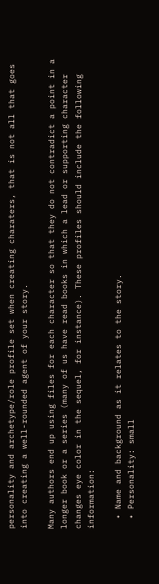personality and archetype/role profile set when creating charaters, that is not all that goes into creating a well-rounded agent of your story.

Many authors end up using files for each character so that they do not contradict a point in a longer book or a series (many of us have read books in which a lead or supporting character changes eye color in the sequel, for instance). These profiles should include the following information:

  • Name and background as it relates to the story.
  • Personality: small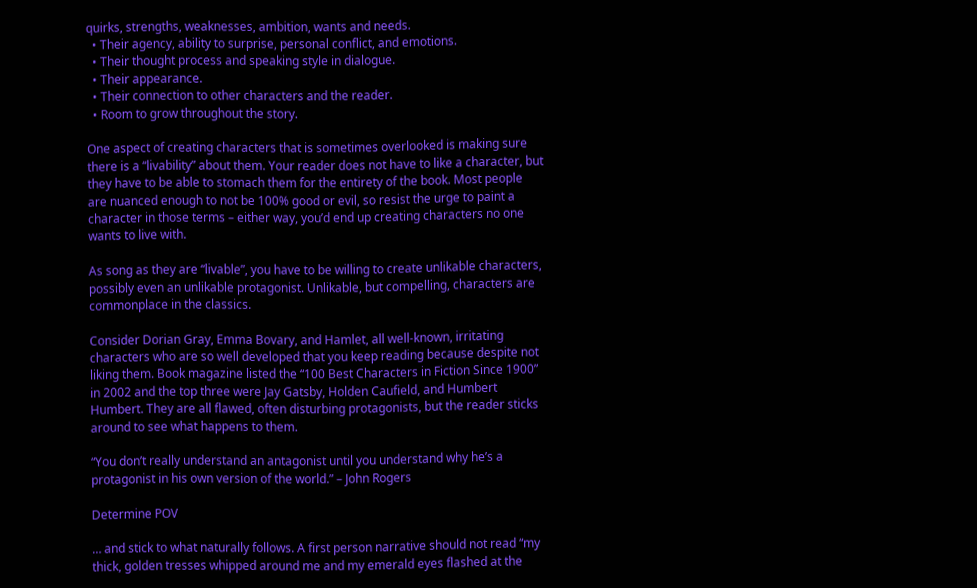quirks, strengths, weaknesses, ambition, wants and needs.
  • Their agency, ability to surprise, personal conflict, and emotions.
  • Their thought process and speaking style in dialogue.
  • Their appearance.
  • Their connection to other characters and the reader.
  • Room to grow throughout the story.

One aspect of creating characters that is sometimes overlooked is making sure there is a “livability” about them. Your reader does not have to like a character, but they have to be able to stomach them for the entirety of the book. Most people are nuanced enough to not be 100% good or evil, so resist the urge to paint a character in those terms – either way, you’d end up creating characters no one wants to live with.

As song as they are “livable”, you have to be willing to create unlikable characters, possibly even an unlikable protagonist. Unlikable, but compelling, characters are commonplace in the classics.

Consider Dorian Gray, Emma Bovary, and Hamlet, all well-known, irritating characters who are so well developed that you keep reading because despite not liking them. Book magazine listed the “100 Best Characters in Fiction Since 1900” in 2002 and the top three were Jay Gatsby, Holden Caufield, and Humbert Humbert. They are all flawed, often disturbing protagonists, but the reader sticks around to see what happens to them.

“You don’t really understand an antagonist until you understand why he’s a protagonist in his own version of the world.” – John Rogers

Determine POV

… and stick to what naturally follows. A first person narrative should not read “my thick, golden tresses whipped around me and my emerald eyes flashed at the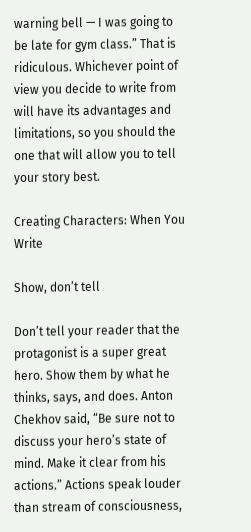warning bell — I was going to be late for gym class.” That is ridiculous. Whichever point of view you decide to write from will have its advantages and limitations, so you should the one that will allow you to tell your story best.

Creating Characters: When You Write

Show, don’t tell

Don’t tell your reader that the protagonist is a super great hero. Show them by what he thinks, says, and does. Anton Chekhov said, “Be sure not to discuss your hero’s state of mind. Make it clear from his actions.” Actions speak louder than stream of consciousness,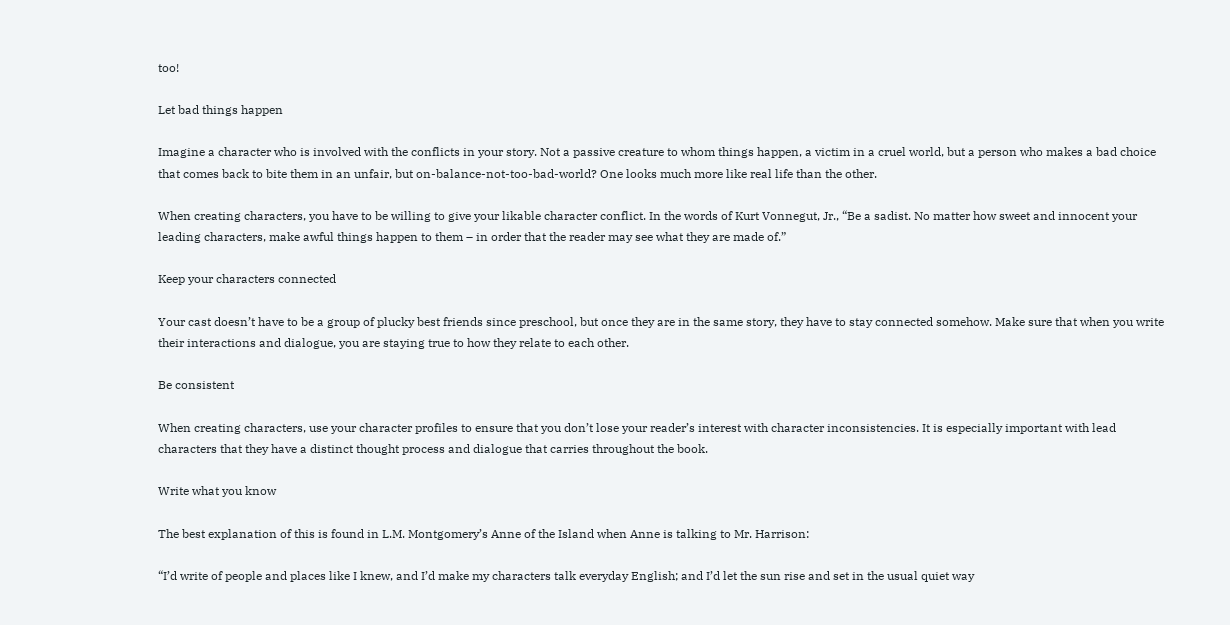too!

Let bad things happen

Imagine a character who is involved with the conflicts in your story. Not a passive creature to whom things happen, a victim in a cruel world, but a person who makes a bad choice that comes back to bite them in an unfair, but on-balance-not-too-bad-world? One looks much more like real life than the other.

When creating characters, you have to be willing to give your likable character conflict. In the words of Kurt Vonnegut, Jr., “Be a sadist. No matter how sweet and innocent your leading characters, make awful things happen to them – in order that the reader may see what they are made of.”

Keep your characters connected

Your cast doesn’t have to be a group of plucky best friends since preschool, but once they are in the same story, they have to stay connected somehow. Make sure that when you write their interactions and dialogue, you are staying true to how they relate to each other.

Be consistent

When creating characters, use your character profiles to ensure that you don’t lose your reader’s interest with character inconsistencies. It is especially important with lead characters that they have a distinct thought process and dialogue that carries throughout the book.

Write what you know

The best explanation of this is found in L.M. Montgomery’s Anne of the Island when Anne is talking to Mr. Harrison:

“I’d write of people and places like I knew, and I’d make my characters talk everyday English; and I’d let the sun rise and set in the usual quiet way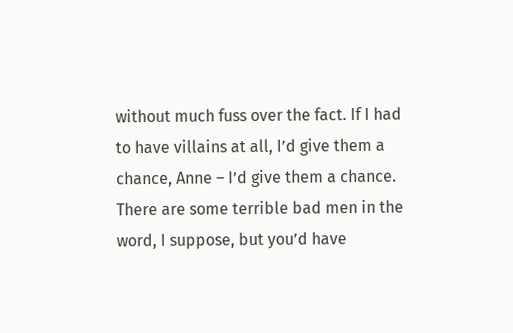without much fuss over the fact. If I had to have villains at all, I’d give them a chance, Anne – I’d give them a chance. There are some terrible bad men in the word, I suppose, but you’d have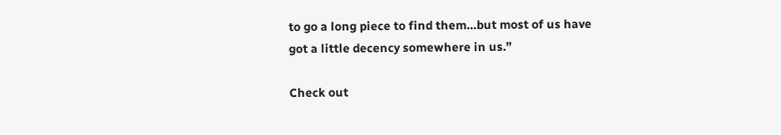to go a long piece to find them…but most of us have got a little decency somewhere in us.”

Check out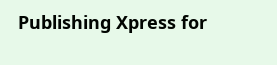Publishing Xpress for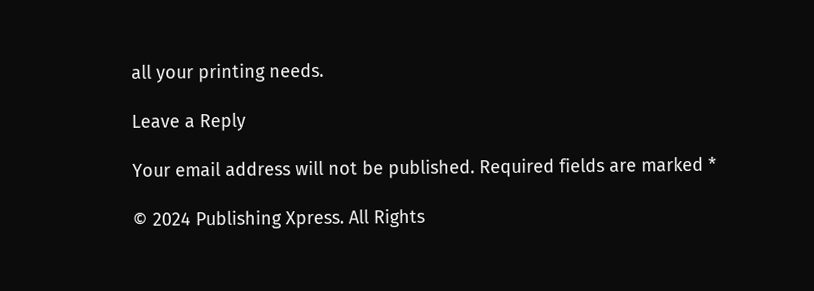all your printing needs.

Leave a Reply

Your email address will not be published. Required fields are marked *

© 2024 Publishing Xpress. All Rights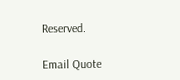Reserved.

Email Quote